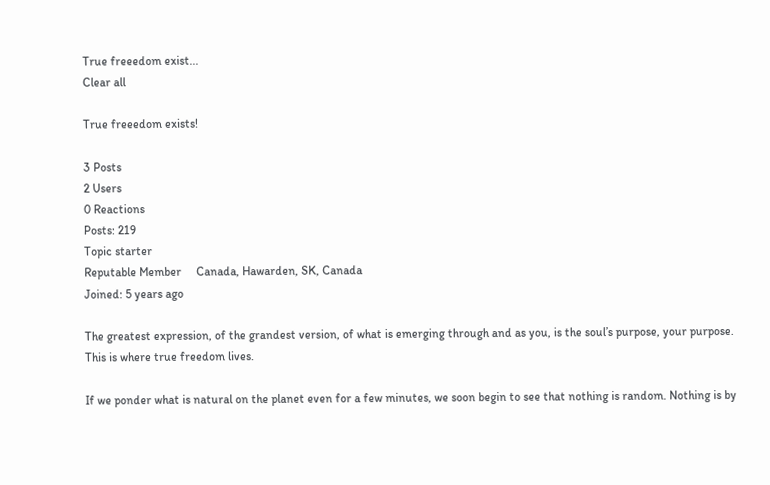True freeedom exist...
Clear all

True freeedom exists!

3 Posts
2 Users
0 Reactions
Posts: 219
Topic starter
Reputable Member     Canada, Hawarden, SK, Canada
Joined: 5 years ago

The greatest expression, of the grandest version, of what is emerging through and as you, is the soul’s purpose, your purpose. This is where true freedom lives.

If we ponder what is natural on the planet even for a few minutes, we soon begin to see that nothing is random. Nothing is by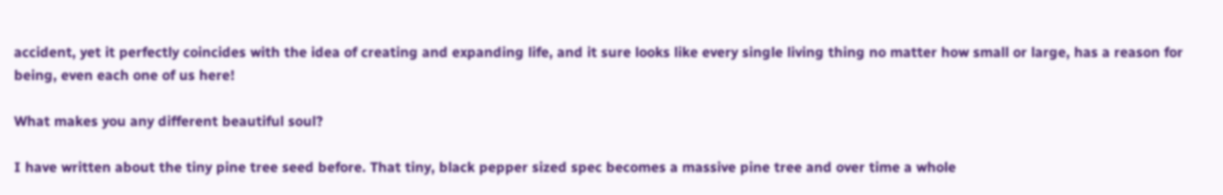accident, yet it perfectly coincides with the idea of creating and expanding life, and it sure looks like every single living thing no matter how small or large, has a reason for being, even each one of us here!

What makes you any different beautiful soul?

I have written about the tiny pine tree seed before. That tiny, black pepper sized spec becomes a massive pine tree and over time a whole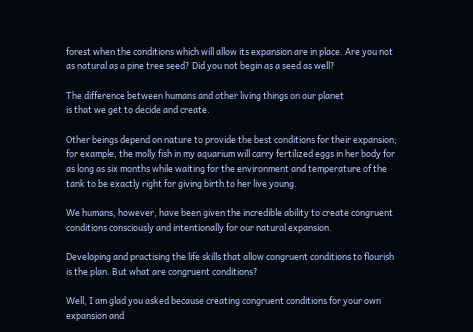forest when the conditions which will allow its expansion are in place. Are you not as natural as a pine tree seed? Did you not begin as a seed as well?

The difference between humans and other living things on our planet
is that we get to decide and create.

Other beings depend on nature to provide the best conditions for their expansion; for example, the molly fish in my aquarium will carry fertilized eggs in her body for as long as six months while waiting for the environment and temperature of the tank to be exactly right for giving birth to her live young.

We humans, however, have been given the incredible ability to create congruent conditions consciously and intentionally for our natural expansion.

Developing and practising the life skills that allow congruent conditions to flourish is the plan. But what are congruent conditions?

Well, I am glad you asked because creating congruent conditions for your own expansion and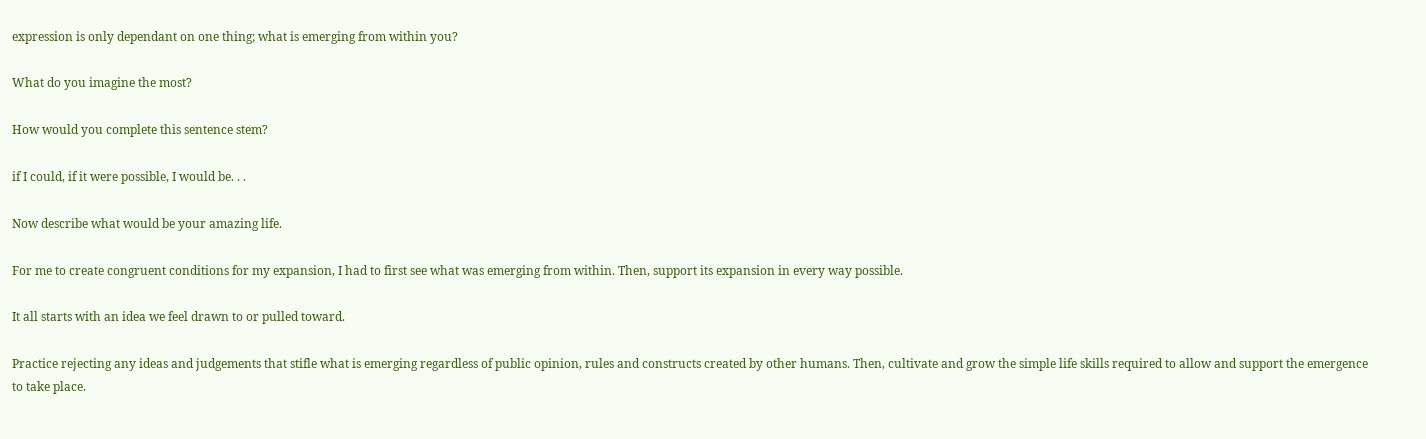expression is only dependant on one thing; what is emerging from within you?

What do you imagine the most?

How would you complete this sentence stem?

if I could, if it were possible, I would be. . .

Now describe what would be your amazing life.

For me to create congruent conditions for my expansion, I had to first see what was emerging from within. Then, support its expansion in every way possible.

It all starts with an idea we feel drawn to or pulled toward.

Practice rejecting any ideas and judgements that stifle what is emerging regardless of public opinion, rules and constructs created by other humans. Then, cultivate and grow the simple life skills required to allow and support the emergence to take place.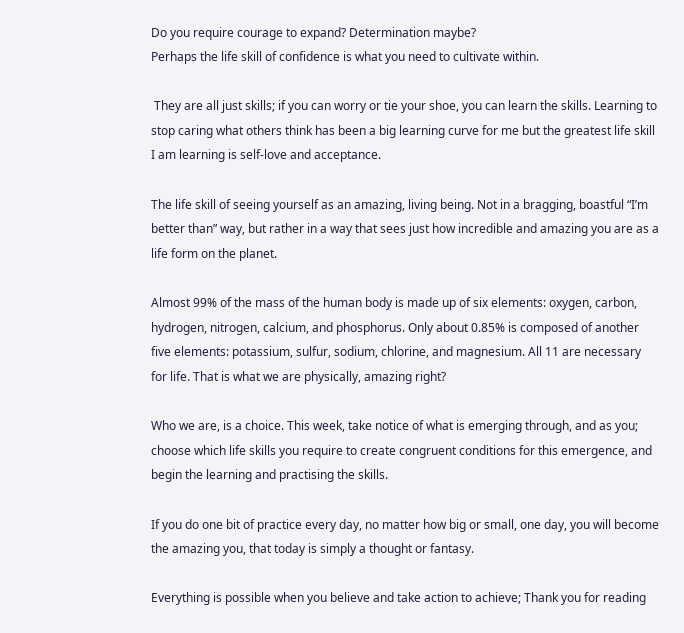Do you require courage to expand? Determination maybe?
Perhaps the life skill of confidence is what you need to cultivate within.

 They are all just skills; if you can worry or tie your shoe, you can learn the skills. Learning to stop caring what others think has been a big learning curve for me but the greatest life skill I am learning is self-love and acceptance.

The life skill of seeing yourself as an amazing, living being. Not in a bragging, boastful “I’m better than” way, but rather in a way that sees just how incredible and amazing you are as a life form on the planet.

Almost 99% of the mass of the human body is made up of six elements: oxygen, carbon, hydrogen, nitrogen, calcium, and phosphorus. Only about 0.85% is composed of another five elements: potassium, sulfur, sodium, chlorine, and magnesium. All 11 are necessary for life. That is what we are physically, amazing right?

Who we are, is a choice. This week, take notice of what is emerging through, and as you; choose which life skills you require to create congruent conditions for this emergence, and begin the learning and practising the skills.

If you do one bit of practice every day, no matter how big or small, one day, you will become the amazing you, that today is simply a thought or fantasy.

Everything is possible when you believe and take action to achieve; Thank you for reading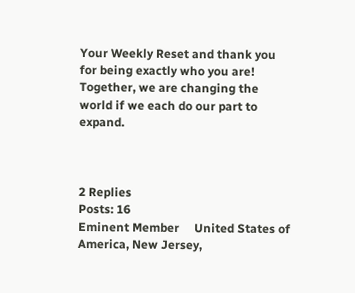Your Weekly Reset and thank you for being exactly who you are! Together, we are changing the world if we each do our part to expand.



2 Replies
Posts: 16
Eminent Member     United States of America, New Jersey,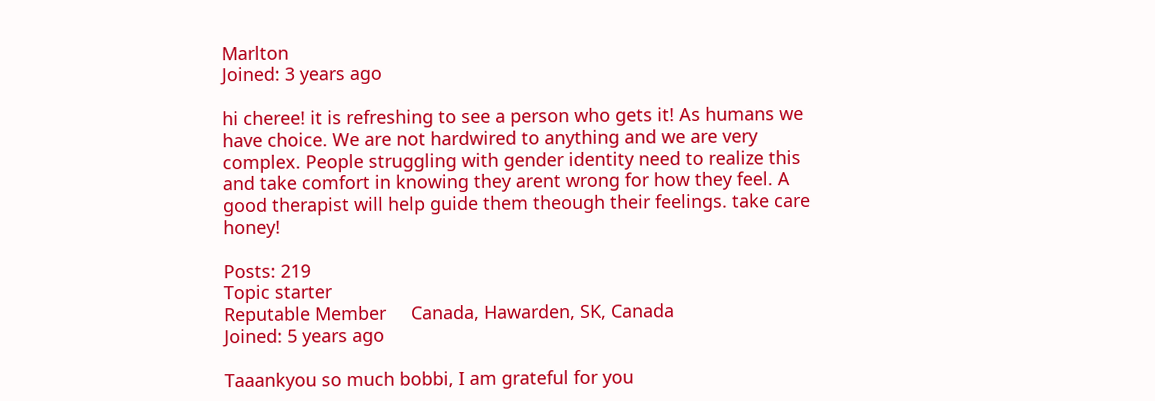Marlton
Joined: 3 years ago

hi cheree! it is refreshing to see a person who gets it! As humans we have choice. We are not hardwired to anything and we are very complex. People struggling with gender identity need to realize this and take comfort in knowing they arent wrong for how they feel. A good therapist will help guide them theough their feelings. take care honey!

Posts: 219
Topic starter
Reputable Member     Canada, Hawarden, SK, Canada
Joined: 5 years ago

Taaankyou so much bobbi, I am grateful for you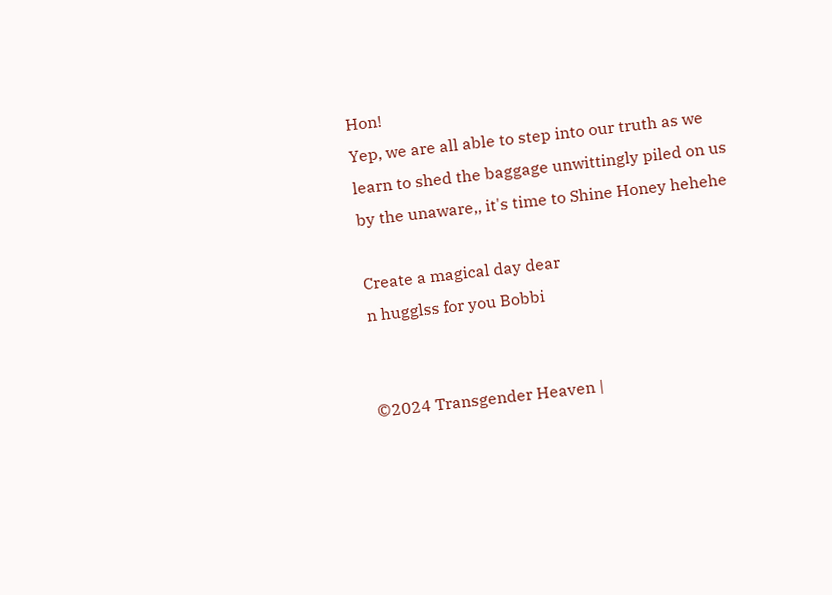Hon!
Yep, we are all able to step into our truth as we learn to shed the baggage unwittingly piled on us by the unaware,, it's time to Shine Honey hehehe

Create a magical day dear
n hugglss for you Bobbi


©2024 Transgender Heaven |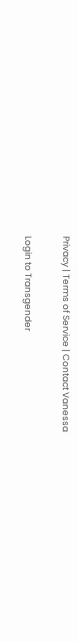Privacy | Terms of Service | Contact Vanessa

Login to Transgender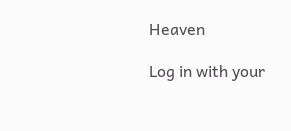Heaven

Log in with your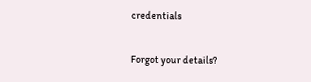credentials

Forgot your details?